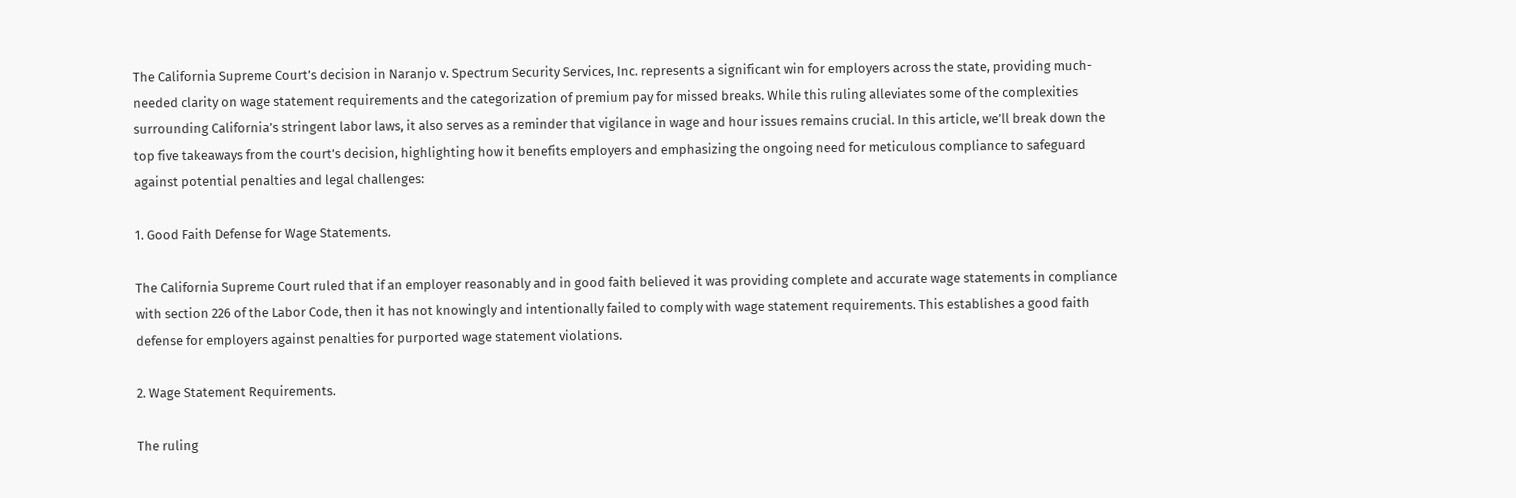The California Supreme Court’s decision in Naranjo v. Spectrum Security Services, Inc. represents a significant win for employers across the state, providing much-needed clarity on wage statement requirements and the categorization of premium pay for missed breaks. While this ruling alleviates some of the complexities surrounding California’s stringent labor laws, it also serves as a reminder that vigilance in wage and hour issues remains crucial. In this article, we’ll break down the top five takeaways from the court’s decision, highlighting how it benefits employers and emphasizing the ongoing need for meticulous compliance to safeguard against potential penalties and legal challenges:

1. Good Faith Defense for Wage Statements.

The California Supreme Court ruled that if an employer reasonably and in good faith believed it was providing complete and accurate wage statements in compliance with section 226 of the Labor Code, then it has not knowingly and intentionally failed to comply with wage statement requirements. This establishes a good faith defense for employers against penalties for purported wage statement violations.

2. Wage Statement Requirements.

The ruling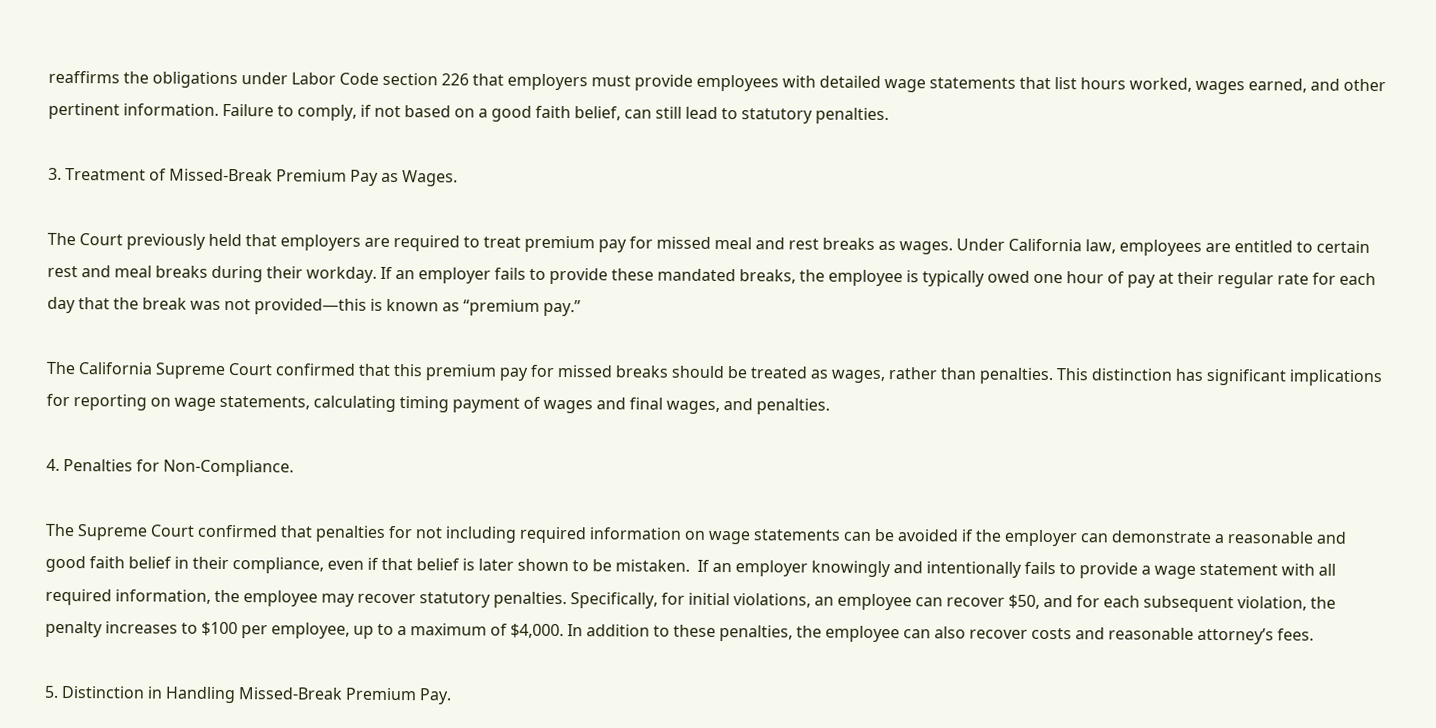reaffirms the obligations under Labor Code section 226 that employers must provide employees with detailed wage statements that list hours worked, wages earned, and other pertinent information. Failure to comply, if not based on a good faith belief, can still lead to statutory penalties.

3. Treatment of Missed-Break Premium Pay as Wages.

The Court previously held that employers are required to treat premium pay for missed meal and rest breaks as wages. Under California law, employees are entitled to certain rest and meal breaks during their workday. If an employer fails to provide these mandated breaks, the employee is typically owed one hour of pay at their regular rate for each day that the break was not provided—this is known as “premium pay.”

The California Supreme Court confirmed that this premium pay for missed breaks should be treated as wages, rather than penalties. This distinction has significant implications for reporting on wage statements, calculating timing payment of wages and final wages, and penalties.

4. Penalties for Non-Compliance.

The Supreme Court confirmed that penalties for not including required information on wage statements can be avoided if the employer can demonstrate a reasonable and good faith belief in their compliance, even if that belief is later shown to be mistaken.  If an employer knowingly and intentionally fails to provide a wage statement with all required information, the employee may recover statutory penalties. Specifically, for initial violations, an employee can recover $50, and for each subsequent violation, the penalty increases to $100 per employee, up to a maximum of $4,000. In addition to these penalties, the employee can also recover costs and reasonable attorney’s fees.

5. Distinction in Handling Missed-Break Premium Pay.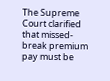The Supreme Court clarified that missed-break premium pay must be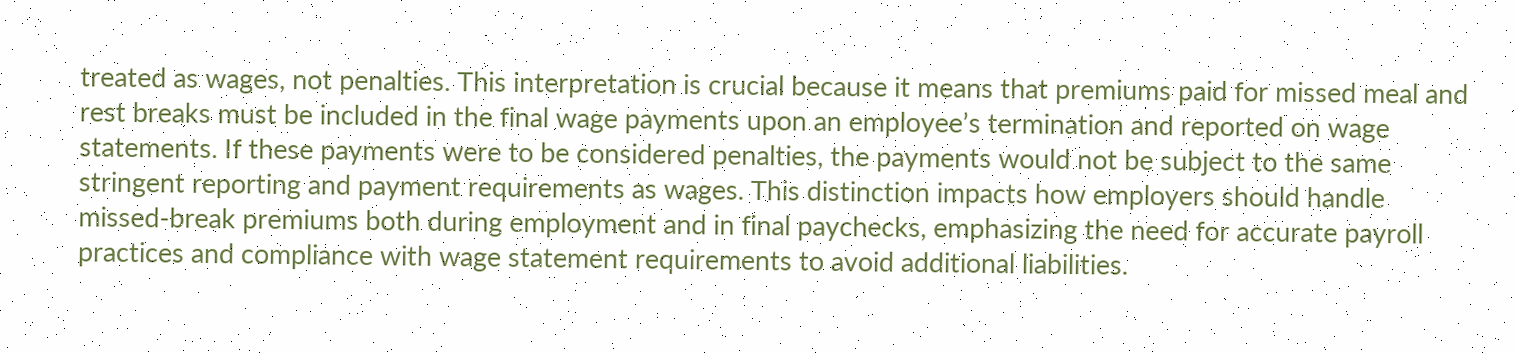treated as wages, not penalties. This interpretation is crucial because it means that premiums paid for missed meal and rest breaks must be included in the final wage payments upon an employee’s termination and reported on wage statements. If these payments were to be considered penalties, the payments would not be subject to the same stringent reporting and payment requirements as wages. This distinction impacts how employers should handle missed-break premiums both during employment and in final paychecks, emphasizing the need for accurate payroll practices and compliance with wage statement requirements to avoid additional liabilities.